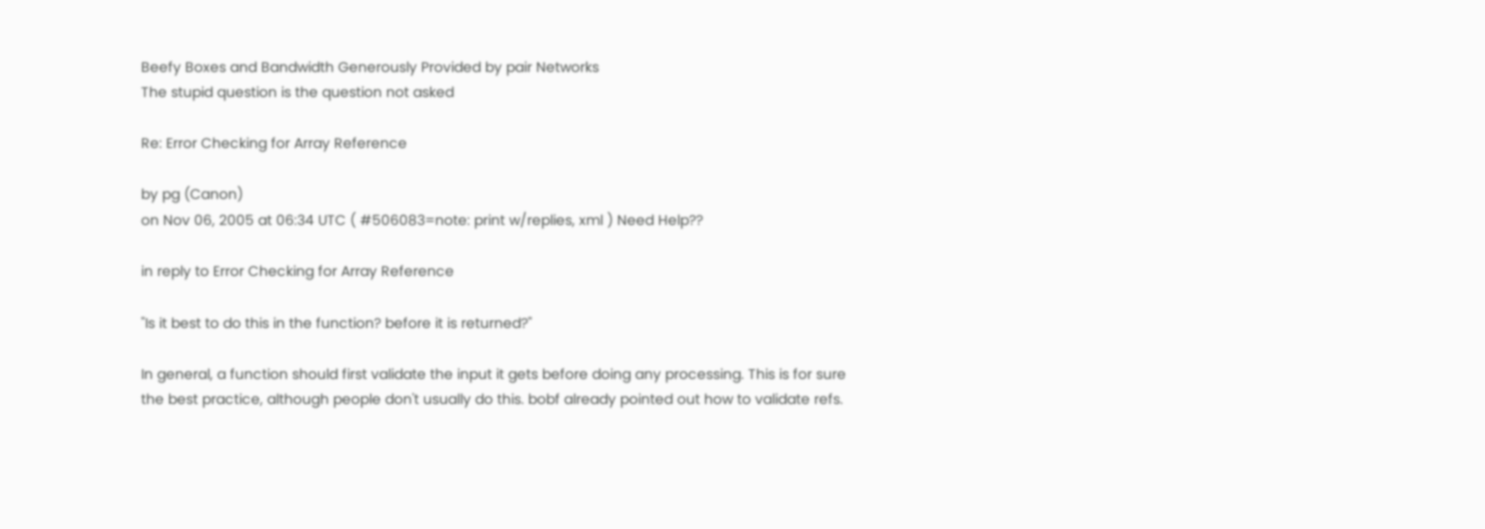Beefy Boxes and Bandwidth Generously Provided by pair Networks
The stupid question is the question not asked

Re: Error Checking for Array Reference

by pg (Canon)
on Nov 06, 2005 at 06:34 UTC ( #506083=note: print w/replies, xml ) Need Help??

in reply to Error Checking for Array Reference

"Is it best to do this in the function? before it is returned?"

In general, a function should first validate the input it gets before doing any processing. This is for sure the best practice, although people don't usually do this. bobf already pointed out how to validate refs.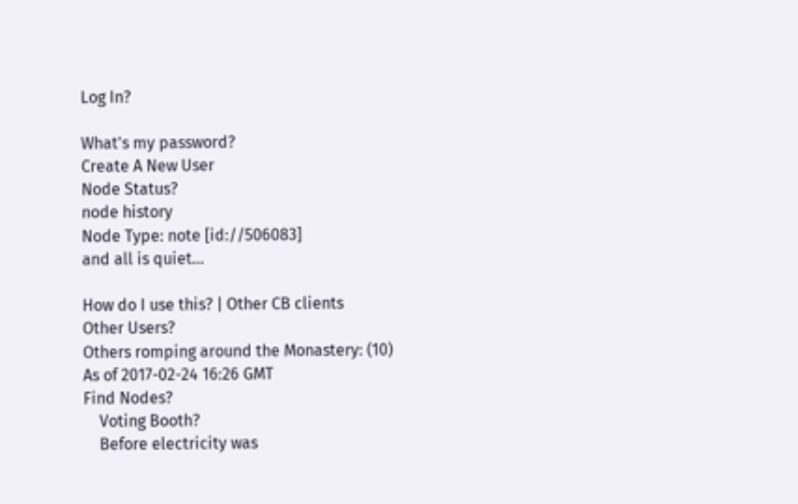Log In?

What's my password?
Create A New User
Node Status?
node history
Node Type: note [id://506083]
and all is quiet...

How do I use this? | Other CB clients
Other Users?
Others romping around the Monastery: (10)
As of 2017-02-24 16:26 GMT
Find Nodes?
    Voting Booth?
    Before electricity was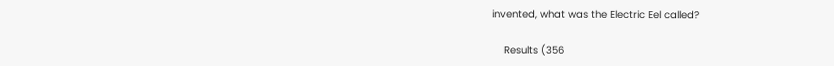invented, what was the Electric Eel called?

    Results (356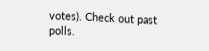votes). Check out past polls.